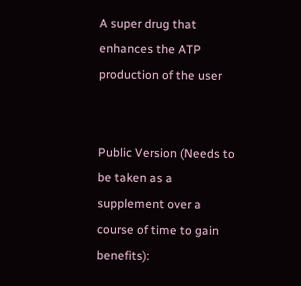A super drug that enhances the ATP production of the user


Public Version (Needs to be taken as a supplement over a course of time to gain benefits):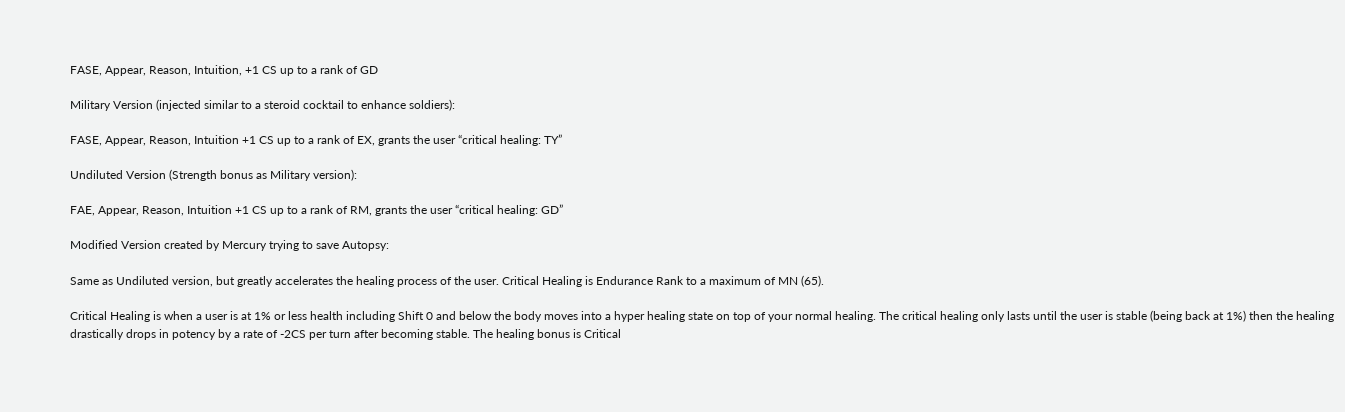FASE, Appear, Reason, Intuition, +1 CS up to a rank of GD

Military Version (injected similar to a steroid cocktail to enhance soldiers):

FASE, Appear, Reason, Intuition +1 CS up to a rank of EX, grants the user “critical healing: TY”

Undiluted Version (Strength bonus as Military version):

FAE, Appear, Reason, Intuition +1 CS up to a rank of RM, grants the user “critical healing: GD”

Modified Version created by Mercury trying to save Autopsy:

Same as Undiluted version, but greatly accelerates the healing process of the user. Critical Healing is Endurance Rank to a maximum of MN (65).

Critical Healing is when a user is at 1% or less health including Shift 0 and below the body moves into a hyper healing state on top of your normal healing. The critical healing only lasts until the user is stable (being back at 1%) then the healing drastically drops in potency by a rate of -2CS per turn after becoming stable. The healing bonus is Critical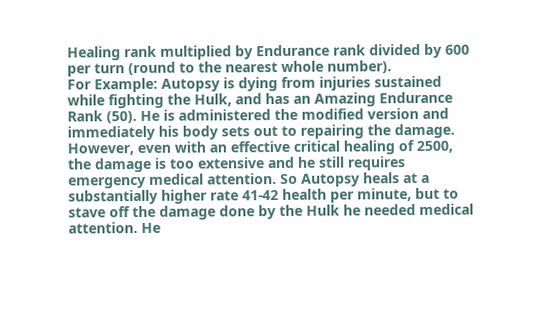Healing rank multiplied by Endurance rank divided by 600 per turn (round to the nearest whole number).
For Example: Autopsy is dying from injuries sustained while fighting the Hulk, and has an Amazing Endurance Rank (50). He is administered the modified version and immediately his body sets out to repairing the damage. However, even with an effective critical healing of 2500, the damage is too extensive and he still requires emergency medical attention. So Autopsy heals at a substantially higher rate 41-42 health per minute, but to stave off the damage done by the Hulk he needed medical attention. He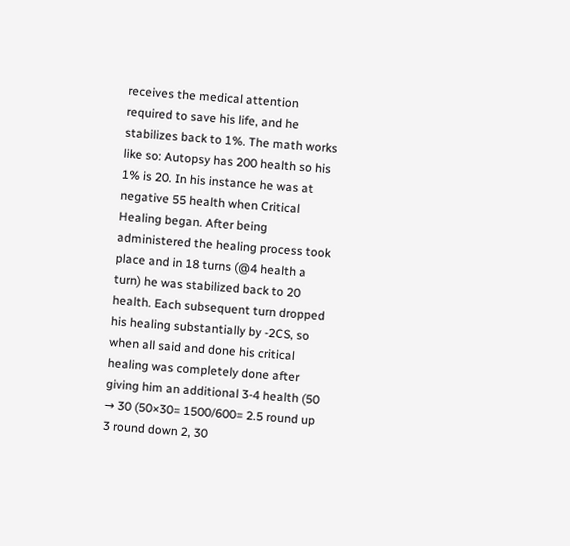receives the medical attention required to save his life, and he stabilizes back to 1%. The math works like so: Autopsy has 200 health so his 1% is 20. In his instance he was at negative 55 health when Critical Healing began. After being administered the healing process took place and in 18 turns (@4 health a turn) he was stabilized back to 20 health. Each subsequent turn dropped his healing substantially by -2CS, so when all said and done his critical healing was completely done after giving him an additional 3-4 health (50 → 30 (50×30= 1500/600= 2.5 round up 3 round down 2, 30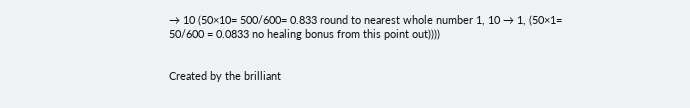→ 10 (50×10= 500/600= 0.833 round to nearest whole number 1, 10 → 1, (50×1= 50/600 = 0.0833 no healing bonus from this point out))))


Created by the brilliant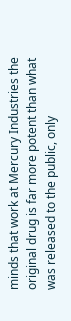minds that work at Mercury Industries the original drug is far more potent than what was released to the public, only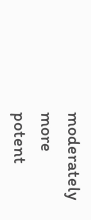moderately more potent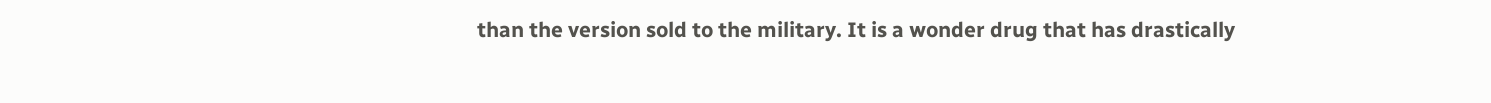than the version sold to the military. It is a wonder drug that has drastically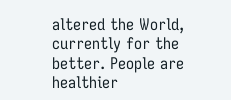altered the World, currently for the better. People are healthier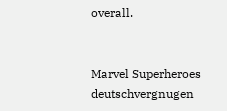overall.


Marvel Superheroes deutschvergnugen